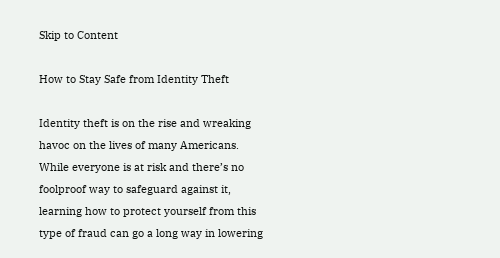Skip to Content

How to Stay Safe from Identity Theft

Identity theft is on the rise and wreaking havoc on the lives of many Americans. While everyone is at risk and there’s no foolproof way to safeguard against it, learning how to protect yourself from this type of fraud can go a long way in lowering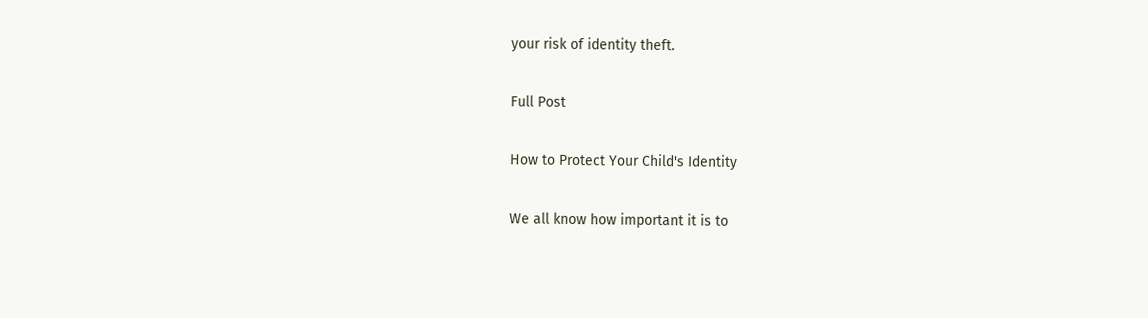your risk of identity theft.

Full Post

How to Protect Your Child's Identity

We all know how important it is to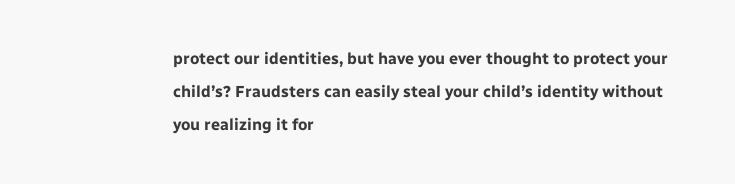protect our identities, but have you ever thought to protect your child’s? Fraudsters can easily steal your child’s identity without you realizing it for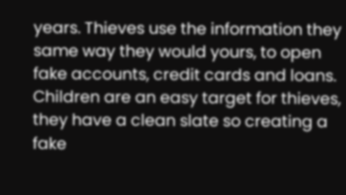years. Thieves use the information they same way they would yours, to open fake accounts, credit cards and loans. Children are an easy target for thieves, they have a clean slate so creating a fake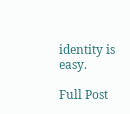identity is easy.

Full Post